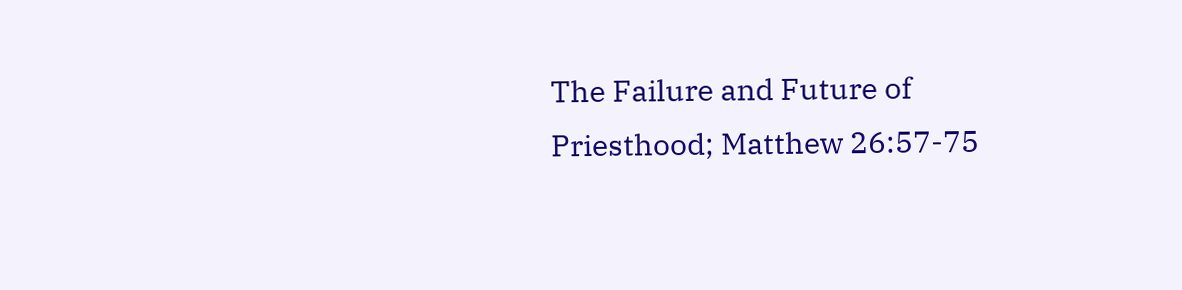The Failure and Future of Priesthood; Matthew 26:57-75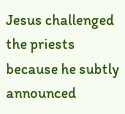Jesus challenged the priests because he subtly announced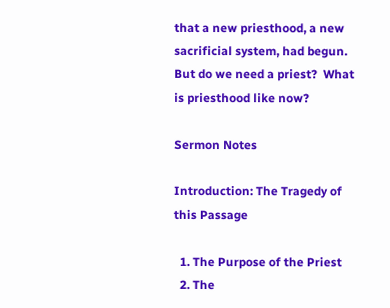that a new priesthood, a new sacrificial system, had begun.  But do we need a priest?  What is priesthood like now?

Sermon Notes

Introduction: The Tragedy of this Passage

  1. The Purpose of the Priest
  2. The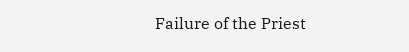Failure of the Priest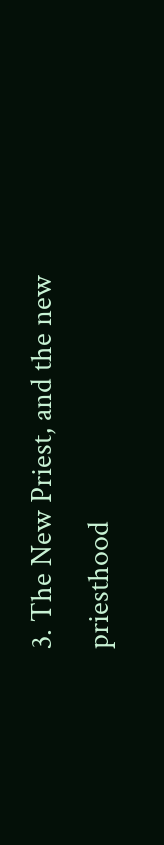3. The New Priest, and the new priesthood